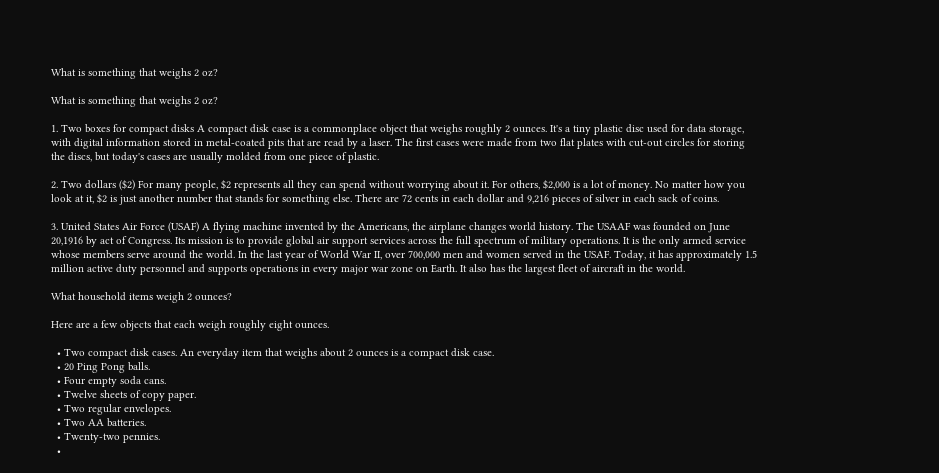What is something that weighs 2 oz?

What is something that weighs 2 oz?

1. Two boxes for compact disks A compact disk case is a commonplace object that weighs roughly 2 ounces. It's a tiny plastic disc used for data storage, with digital information stored in metal-coated pits that are read by a laser. The first cases were made from two flat plates with cut-out circles for storing the discs, but today's cases are usually molded from one piece of plastic.

2. Two dollars ($2) For many people, $2 represents all they can spend without worrying about it. For others, $2,000 is a lot of money. No matter how you look at it, $2 is just another number that stands for something else. There are 72 cents in each dollar and 9,216 pieces of silver in each sack of coins.

3. United States Air Force (USAF) A flying machine invented by the Americans, the airplane changes world history. The USAAF was founded on June 20,1916 by act of Congress. Its mission is to provide global air support services across the full spectrum of military operations. It is the only armed service whose members serve around the world. In the last year of World War II, over 700,000 men and women served in the USAF. Today, it has approximately 1.5 million active duty personnel and supports operations in every major war zone on Earth. It also has the largest fleet of aircraft in the world.

What household items weigh 2 ounces?

Here are a few objects that each weigh roughly eight ounces.

  • Two compact disk cases. An everyday item that weighs about 2 ounces is a compact disk case.
  • 20 Ping Pong balls.
  • Four empty soda cans.
  • Twelve sheets of copy paper.
  • Two regular envelopes.
  • Two AA batteries.
  • Twenty-two pennies.
  •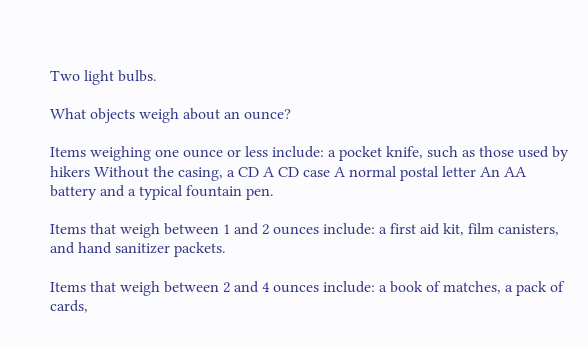Two light bulbs.

What objects weigh about an ounce?

Items weighing one ounce or less include: a pocket knife, such as those used by hikers Without the casing, a CD A CD case A normal postal letter An AA battery and a typical fountain pen.

Items that weigh between 1 and 2 ounces include: a first aid kit, film canisters, and hand sanitizer packets.

Items that weigh between 2 and 4 ounces include: a book of matches, a pack of cards,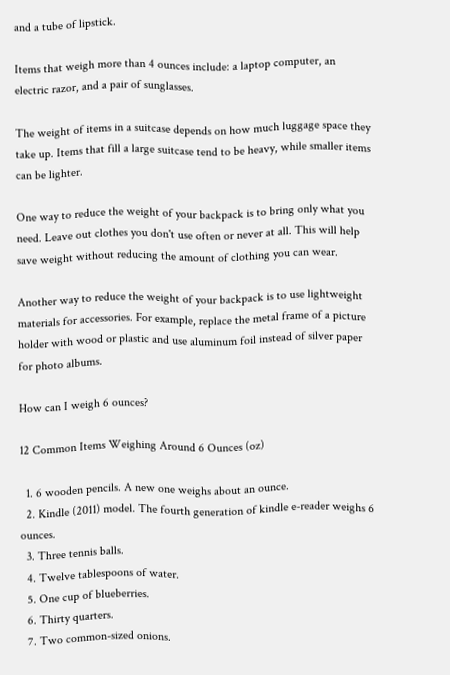and a tube of lipstick.

Items that weigh more than 4 ounces include: a laptop computer, an electric razor, and a pair of sunglasses.

The weight of items in a suitcase depends on how much luggage space they take up. Items that fill a large suitcase tend to be heavy, while smaller items can be lighter.

One way to reduce the weight of your backpack is to bring only what you need. Leave out clothes you don't use often or never at all. This will help save weight without reducing the amount of clothing you can wear.

Another way to reduce the weight of your backpack is to use lightweight materials for accessories. For example, replace the metal frame of a picture holder with wood or plastic and use aluminum foil instead of silver paper for photo albums.

How can I weigh 6 ounces?

12 Common Items Weighing Around 6 Ounces (oz)

  1. 6 wooden pencils. A new one weighs about an ounce.
  2. Kindle (2011) model. The fourth generation of kindle e-reader weighs 6 ounces.
  3. Three tennis balls.
  4. Twelve tablespoons of water.
  5. One cup of blueberries.
  6. Thirty quarters.
  7. Two common-sized onions.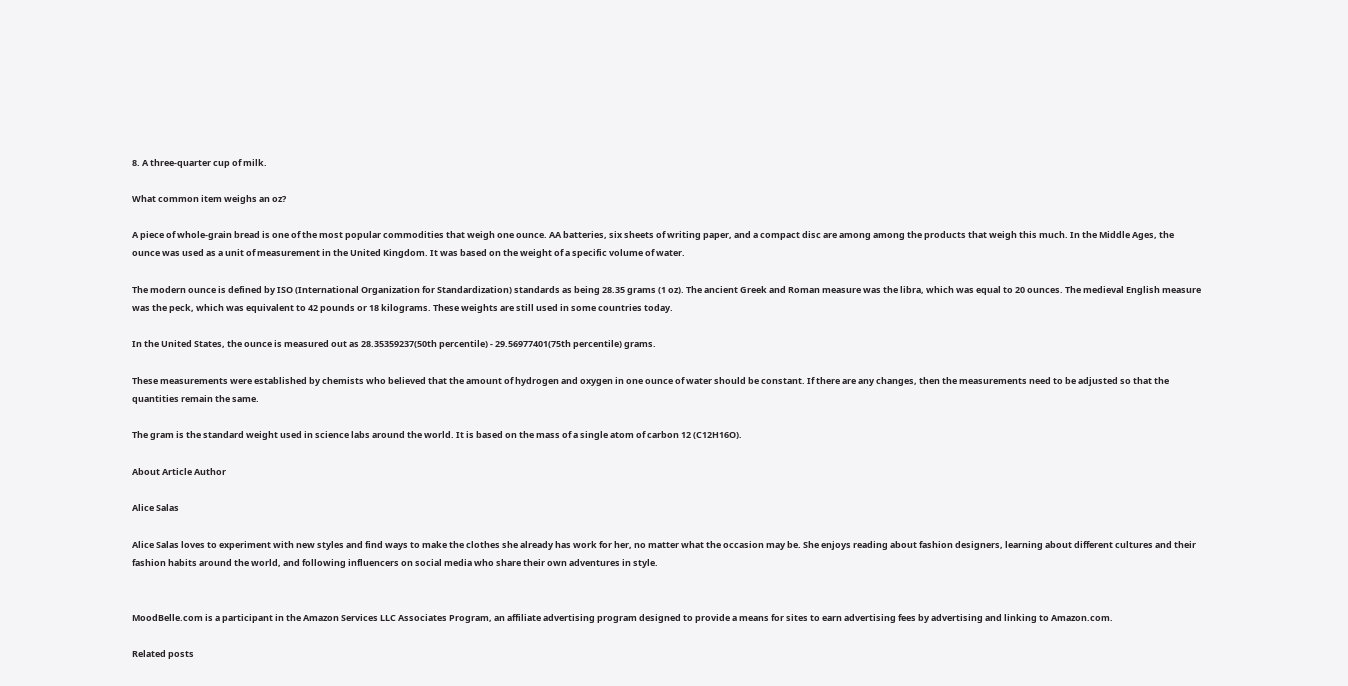8. A three-quarter cup of milk.

What common item weighs an oz?

A piece of whole-grain bread is one of the most popular commodities that weigh one ounce. AA batteries, six sheets of writing paper, and a compact disc are among among the products that weigh this much. In the Middle Ages, the ounce was used as a unit of measurement in the United Kingdom. It was based on the weight of a specific volume of water.

The modern ounce is defined by ISO (International Organization for Standardization) standards as being 28.35 grams (1 oz). The ancient Greek and Roman measure was the libra, which was equal to 20 ounces. The medieval English measure was the peck, which was equivalent to 42 pounds or 18 kilograms. These weights are still used in some countries today.

In the United States, the ounce is measured out as 28.35359237(50th percentile) - 29.56977401(75th percentile) grams.

These measurements were established by chemists who believed that the amount of hydrogen and oxygen in one ounce of water should be constant. If there are any changes, then the measurements need to be adjusted so that the quantities remain the same.

The gram is the standard weight used in science labs around the world. It is based on the mass of a single atom of carbon 12 (C12H16O).

About Article Author

Alice Salas

Alice Salas loves to experiment with new styles and find ways to make the clothes she already has work for her, no matter what the occasion may be. She enjoys reading about fashion designers, learning about different cultures and their fashion habits around the world, and following influencers on social media who share their own adventures in style.


MoodBelle.com is a participant in the Amazon Services LLC Associates Program, an affiliate advertising program designed to provide a means for sites to earn advertising fees by advertising and linking to Amazon.com.

Related posts